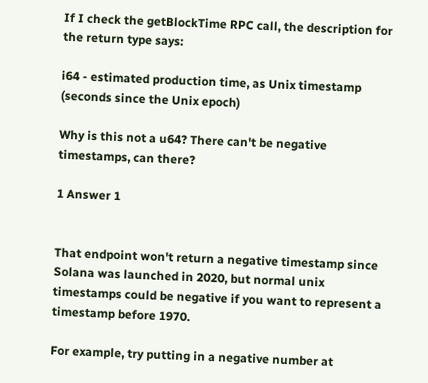If I check the getBlockTime RPC call, the description for the return type says:

i64 - estimated production time, as Unix timestamp (seconds since the Unix epoch)

Why is this not a u64? There can't be negative timestamps, can there?

1 Answer 1


That endpoint won't return a negative timestamp since Solana was launched in 2020, but normal unix timestamps could be negative if you want to represent a timestamp before 1970.

For example, try putting in a negative number at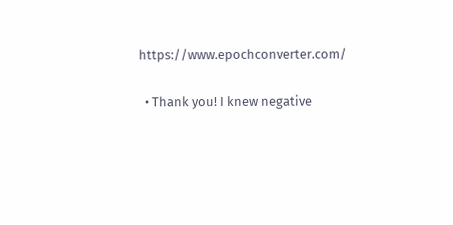https://www.epochconverter.com/

  • Thank you! I knew negative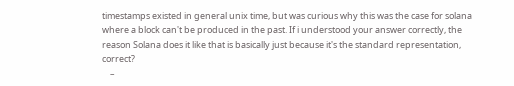timestamps existed in general unix time, but was curious why this was the case for solana where a block can't be produced in the past. If i understood your answer correctly, the reason Solana does it like that is basically just because it's the standard representation, correct?
    –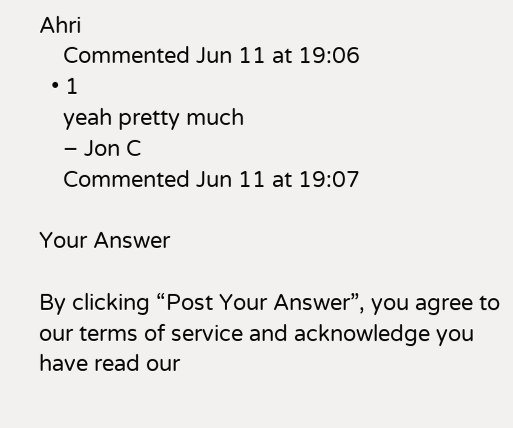Ahri
    Commented Jun 11 at 19:06
  • 1
    yeah pretty much
    – Jon C
    Commented Jun 11 at 19:07

Your Answer

By clicking “Post Your Answer”, you agree to our terms of service and acknowledge you have read our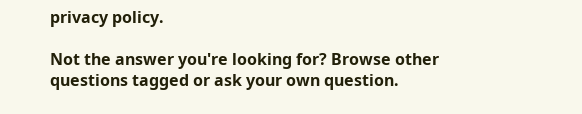privacy policy.

Not the answer you're looking for? Browse other questions tagged or ask your own question.